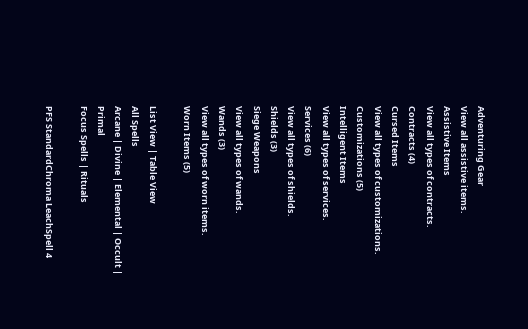Adventuring Gear
View all assistive items.
Assistive Items
View all types of contracts.
Contracts (4)
Cursed Items
View all types of customizations.
Customizations (5)
Intelligent Items
View all types of services.
Services (6)
View all types of shields.
Shields (3)
Siege Weapons
View all types of wands.
Wands (3)
View all types of worn items.
Worn Items (5)

List View | Table View
All Spells
Arcane | Divine | Elemental | Occult | Primal
Focus Spells | Rituals

PFS StandardChroma LeachSpell 4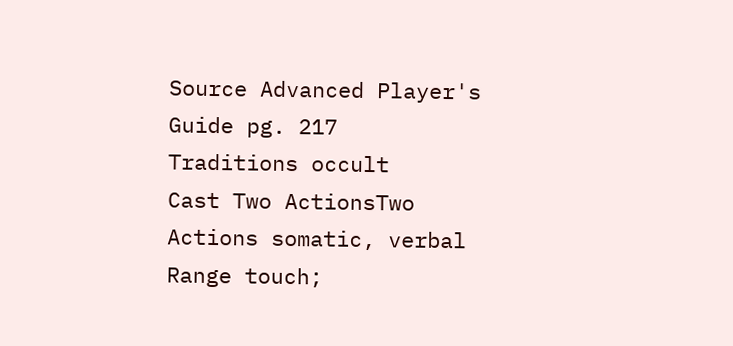Source Advanced Player's Guide pg. 217
Traditions occult
Cast Two ActionsTwo Actions somatic, verbal
Range touch;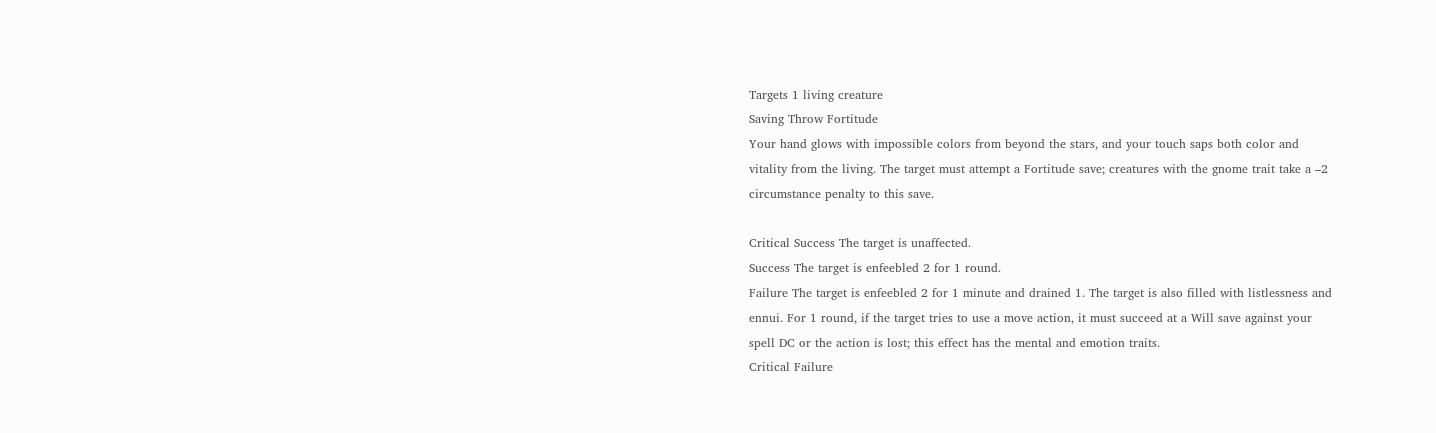Targets 1 living creature
Saving Throw Fortitude
Your hand glows with impossible colors from beyond the stars, and your touch saps both color and vitality from the living. The target must attempt a Fortitude save; creatures with the gnome trait take a –2 circumstance penalty to this save.

Critical Success The target is unaffected.
Success The target is enfeebled 2 for 1 round.
Failure The target is enfeebled 2 for 1 minute and drained 1. The target is also filled with listlessness and ennui. For 1 round, if the target tries to use a move action, it must succeed at a Will save against your spell DC or the action is lost; this effect has the mental and emotion traits.
Critical Failure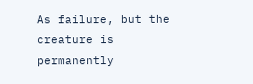As failure, but the creature is permanently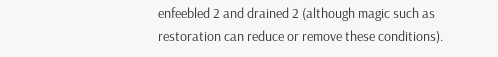enfeebled 2 and drained 2 (although magic such as restoration can reduce or remove these conditions).